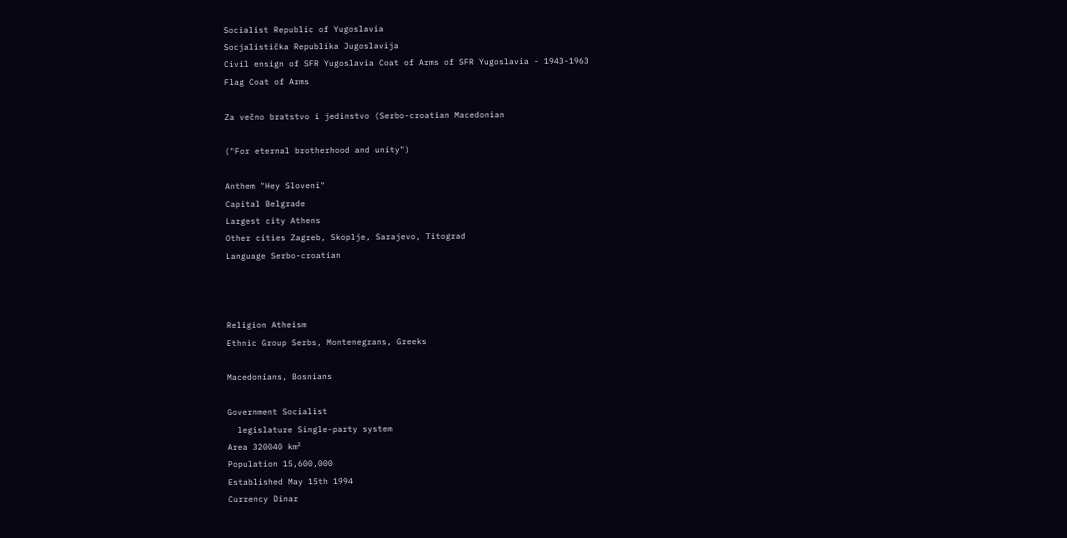Socialist Republic of Yugoslavia
Socjalistička Republika Jugoslavija
Civil ensign of SFR Yugoslavia Coat of Arms of SFR Yugoslavia - 1943-1963
Flag Coat of Arms

Za večno bratstvo i jedinstvo (Serbo-croatian Macedonian

("For eternal brotherhood and unity")

Anthem "Hey Sloveni"
Capital Belgrade
Largest city Athens
Other cities Zagreb, Skoplje, Sarajevo, Titograd
Language Serbo-croatian



Religion Atheism
Ethnic Group Serbs, Montenegrans, Greeks

Macedonians, Bosnians

Government Socialist
  legislature Single-party system
Area 320040 km²
Population 15,600,000
Established May 15th 1994
Currency Dinar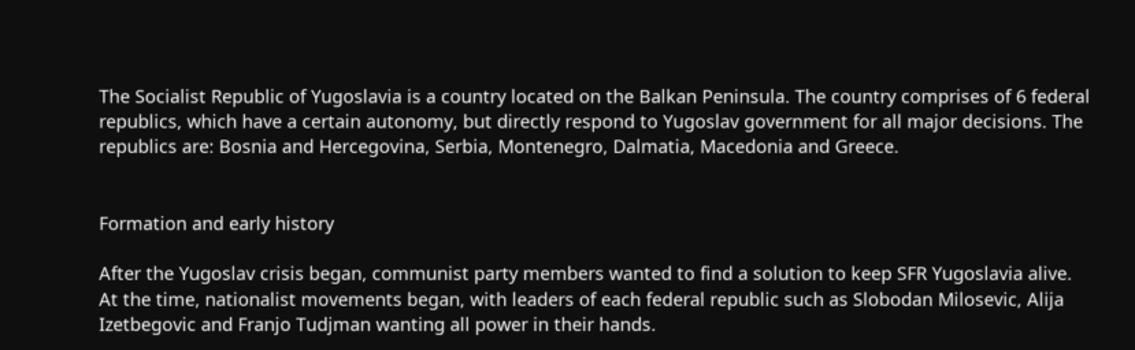The Socialist Republic of Yugoslavia is a country located on the Balkan Peninsula. The country comprises of 6 federal republics, which have a certain autonomy, but directly respond to Yugoslav government for all major decisions. The republics are: Bosnia and Hercegovina, Serbia, Montenegro, Dalmatia, Macedonia and Greece.


Formation and early history

After the Yugoslav crisis began, communist party members wanted to find a solution to keep SFR Yugoslavia alive. At the time, nationalist movements began, with leaders of each federal republic such as Slobodan Milosevic, Alija Izetbegovic and Franjo Tudjman wanting all power in their hands.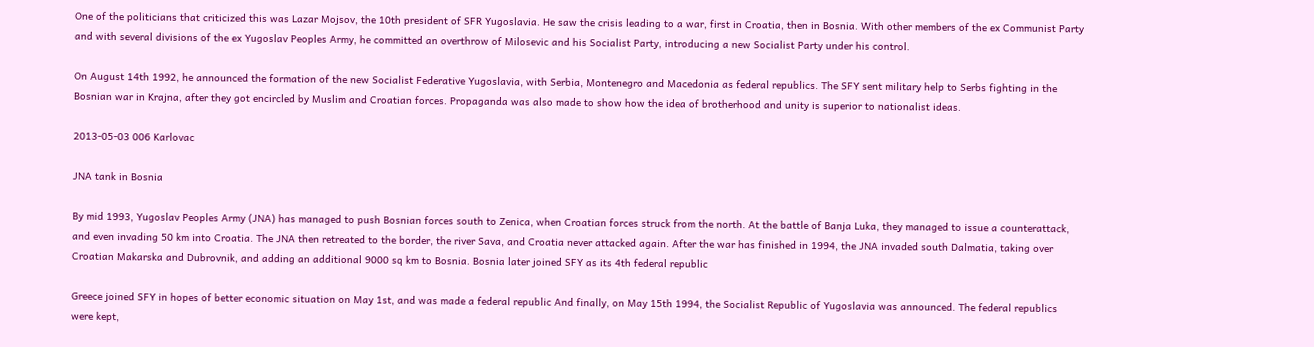One of the politicians that criticized this was Lazar Mojsov, the 10th president of SFR Yugoslavia. He saw the crisis leading to a war, first in Croatia, then in Bosnia. With other members of the ex Communist Party and with several divisions of the ex Yugoslav Peoples Army, he committed an overthrow of Milosevic and his Socialist Party, introducing a new Socialist Party under his control.

On August 14th 1992, he announced the formation of the new Socialist Federative Yugoslavia, with Serbia, Montenegro and Macedonia as federal republics. The SFY sent military help to Serbs fighting in the Bosnian war in Krajna, after they got encircled by Muslim and Croatian forces. Propaganda was also made to show how the idea of brotherhood and unity is superior to nationalist ideas.

2013-05-03 006 Karlovac

JNA tank in Bosnia

By mid 1993, Yugoslav Peoples Army (JNA) has managed to push Bosnian forces south to Zenica, when Croatian forces struck from the north. At the battle of Banja Luka, they managed to issue a counterattack, and even invading 50 km into Croatia. The JNA then retreated to the border, the river Sava, and Croatia never attacked again. After the war has finished in 1994, the JNA invaded south Dalmatia, taking over Croatian Makarska and Dubrovnik, and adding an additional 9000 sq km to Bosnia. Bosnia later joined SFY as its 4th federal republic

Greece joined SFY in hopes of better economic situation on May 1st, and was made a federal republic And finally, on May 15th 1994, the Socialist Republic of Yugoslavia was announced. The federal republics were kept,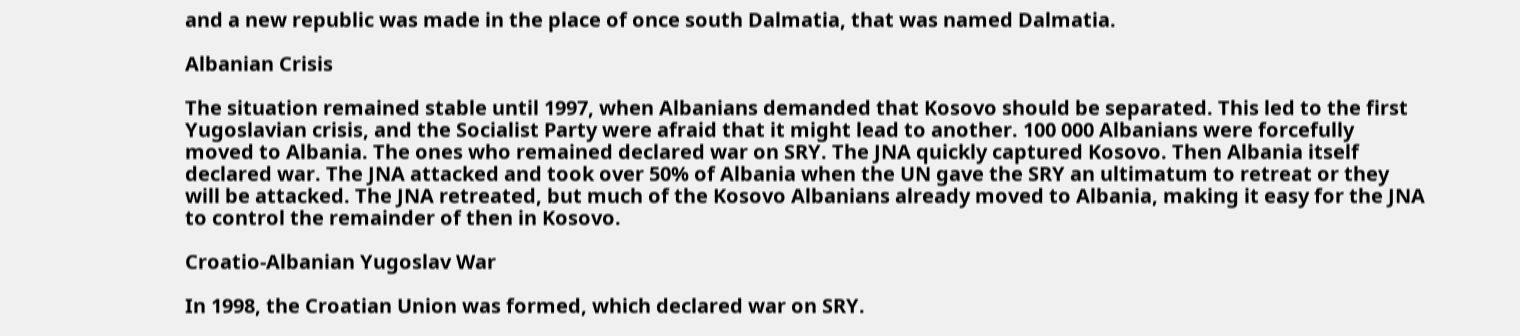and a new republic was made in the place of once south Dalmatia, that was named Dalmatia.

Albanian Crisis

The situation remained stable until 1997, when Albanians demanded that Kosovo should be separated. This led to the first Yugoslavian crisis, and the Socialist Party were afraid that it might lead to another. 100 000 Albanians were forcefully moved to Albania. The ones who remained declared war on SRY. The JNA quickly captured Kosovo. Then Albania itself declared war. The JNA attacked and took over 50% of Albania when the UN gave the SRY an ultimatum to retreat or they will be attacked. The JNA retreated, but much of the Kosovo Albanians already moved to Albania, making it easy for the JNA to control the remainder of then in Kosovo.

Croatio-Albanian Yugoslav War

In 1998, the Croatian Union was formed, which declared war on SRY.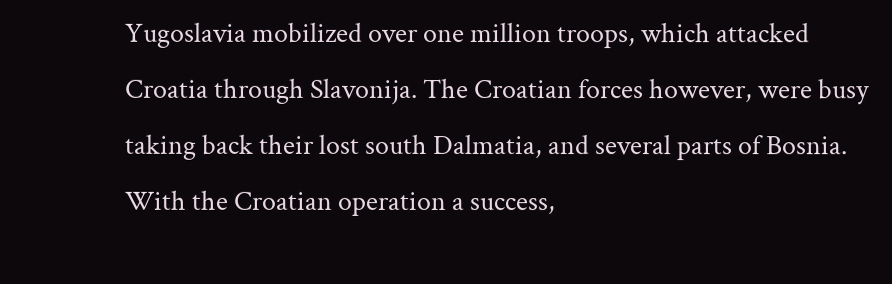Yugoslavia mobilized over one million troops, which attacked Croatia through Slavonija. The Croatian forces however, were busy taking back their lost south Dalmatia, and several parts of Bosnia. With the Croatian operation a success,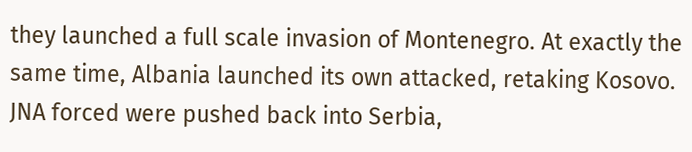they launched a full scale invasion of Montenegro. At exactly the same time, Albania launched its own attacked, retaking Kosovo. JNA forced were pushed back into Serbia,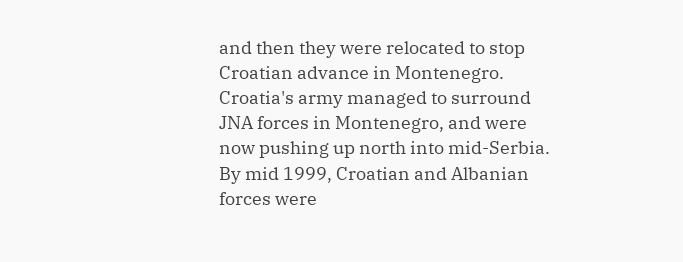and then they were relocated to stop Croatian advance in Montenegro. Croatia's army managed to surround JNA forces in Montenegro, and were now pushing up north into mid-Serbia. By mid 1999, Croatian and Albanian forces were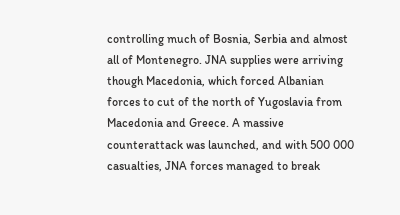controlling much of Bosnia, Serbia and almost all of Montenegro. JNA supplies were arriving though Macedonia, which forced Albanian forces to cut of the north of Yugoslavia from Macedonia and Greece. A massive counterattack was launched, and with 500 000 casualties, JNA forces managed to break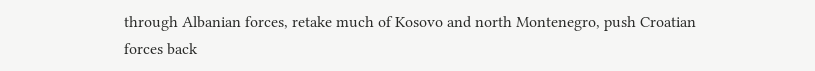through Albanian forces, retake much of Kosovo and north Montenegro, push Croatian forces back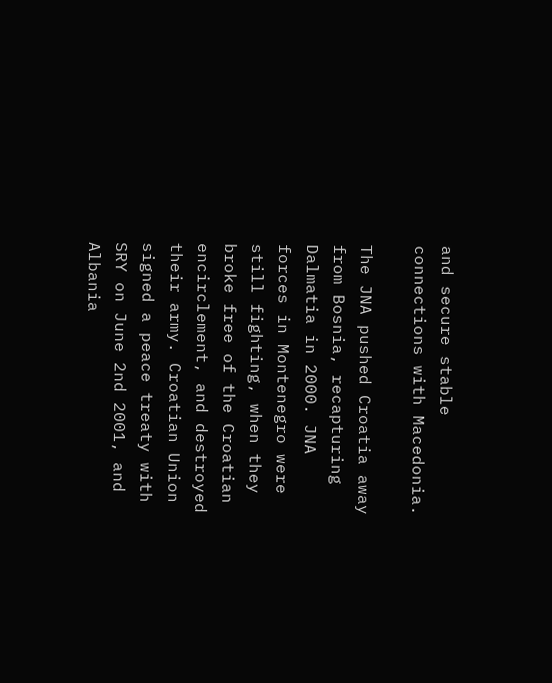and secure stable connections with Macedonia.

The JNA pushed Croatia away from Bosnia, recapturing Dalmatia in 2000. JNA forces in Montenegro were still fighting, when they broke free of the Croatian encirclement, and destroyed their army. Croatian Union signed a peace treaty with SRY on June 2nd 2001, and Albania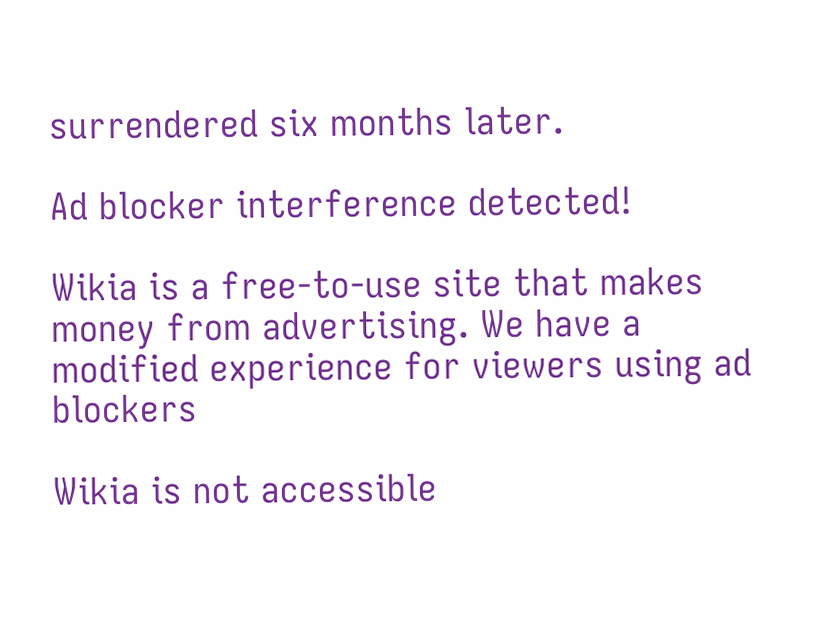surrendered six months later.

Ad blocker interference detected!

Wikia is a free-to-use site that makes money from advertising. We have a modified experience for viewers using ad blockers

Wikia is not accessible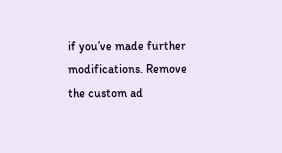if you’ve made further modifications. Remove the custom ad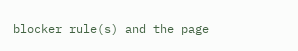blocker rule(s) and the page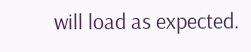will load as expected.